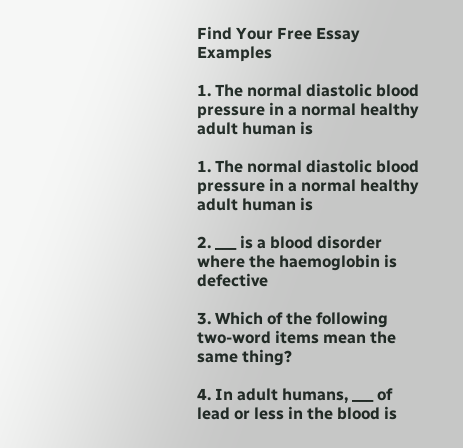Find Your Free Essay Examples

1. The normal diastolic blood pressure in a normal healthy adult human is

1. The normal diastolic blood pressure in a normal healthy adult human is

2. ___ is a blood disorder where the haemoglobin is defective

3. Which of the following two-word items mean the same thing?

4. In adult humans, ___ of lead or less in the blood is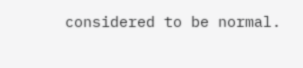considered to be normal.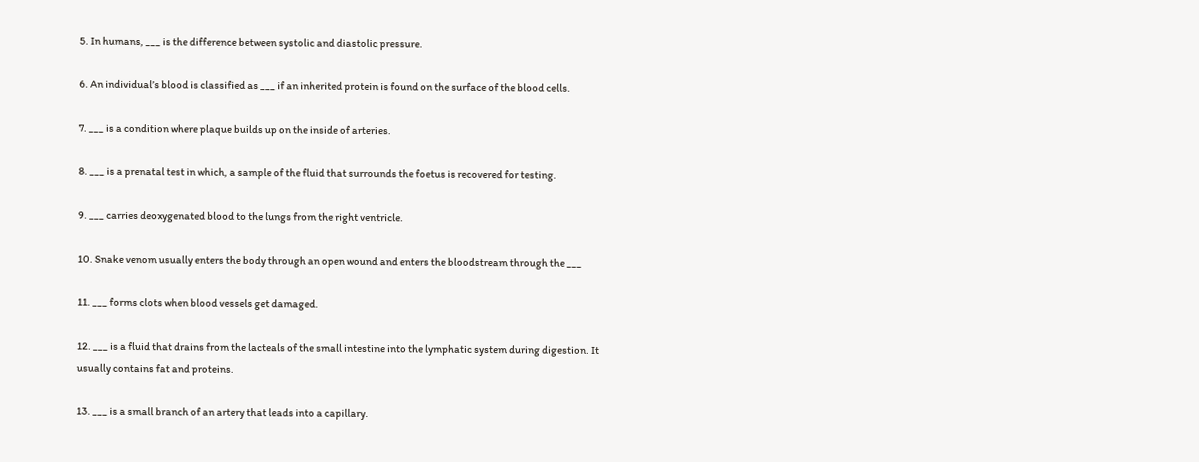5. In humans, ___ is the difference between systolic and diastolic pressure.

6. An individual’s blood is classified as ___ if an inherited protein is found on the surface of the blood cells.

7. ___ is a condition where plaque builds up on the inside of arteries.

8. ___ is a prenatal test in which, a sample of the fluid that surrounds the foetus is recovered for testing.

9. ___ carries deoxygenated blood to the lungs from the right ventricle.

10. Snake venom usually enters the body through an open wound and enters the bloodstream through the ___

11. ___ forms clots when blood vessels get damaged.

12. ___ is a fluid that drains from the lacteals of the small intestine into the lymphatic system during digestion. It usually contains fat and proteins.

13. ___ is a small branch of an artery that leads into a capillary.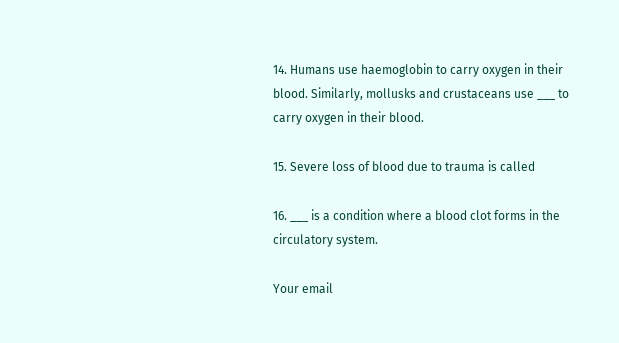14. Humans use haemoglobin to carry oxygen in their blood. Similarly, mollusks and crustaceans use ___ to carry oxygen in their blood.

15. Severe loss of blood due to trauma is called

16. ___ is a condition where a blood clot forms in the circulatory system.

Your email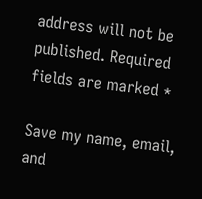address will not be published. Required fields are marked *

Save my name, email, and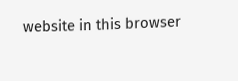website in this browser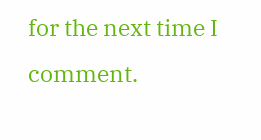for the next time I comment.